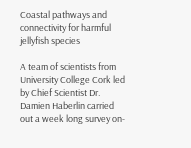Coastal pathways and connectivity for harmful jellyfish species

A team of scientists from University College Cork led by Chief Scientist Dr. Damien Haberlin carried out a week long survey on-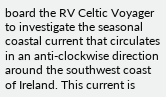board the RV Celtic Voyager to investigate the seasonal coastal current that circulates in an anti-clockwise direction around the southwest coast of Ireland. This current is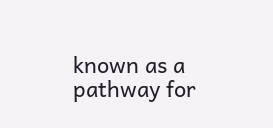known as a pathway for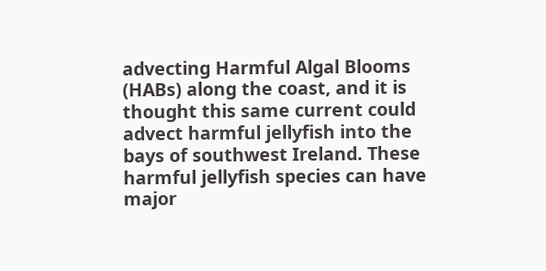advecting Harmful Algal Blooms (HABs) along the coast, and it is thought this same current could advect harmful jellyfish into the bays of southwest Ireland. These harmful jellyfish species can have major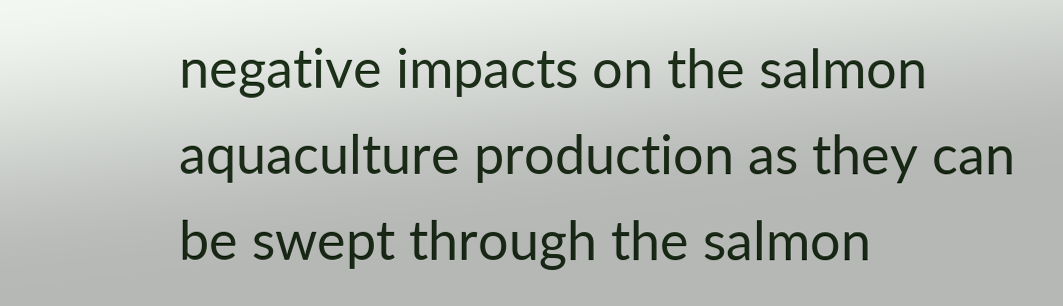negative impacts on the salmon aquaculture production as they can be swept through the salmon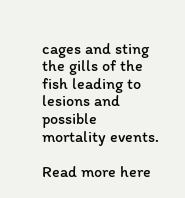cages and sting the gills of the fish leading to lesions and possible mortality events.

Read more here